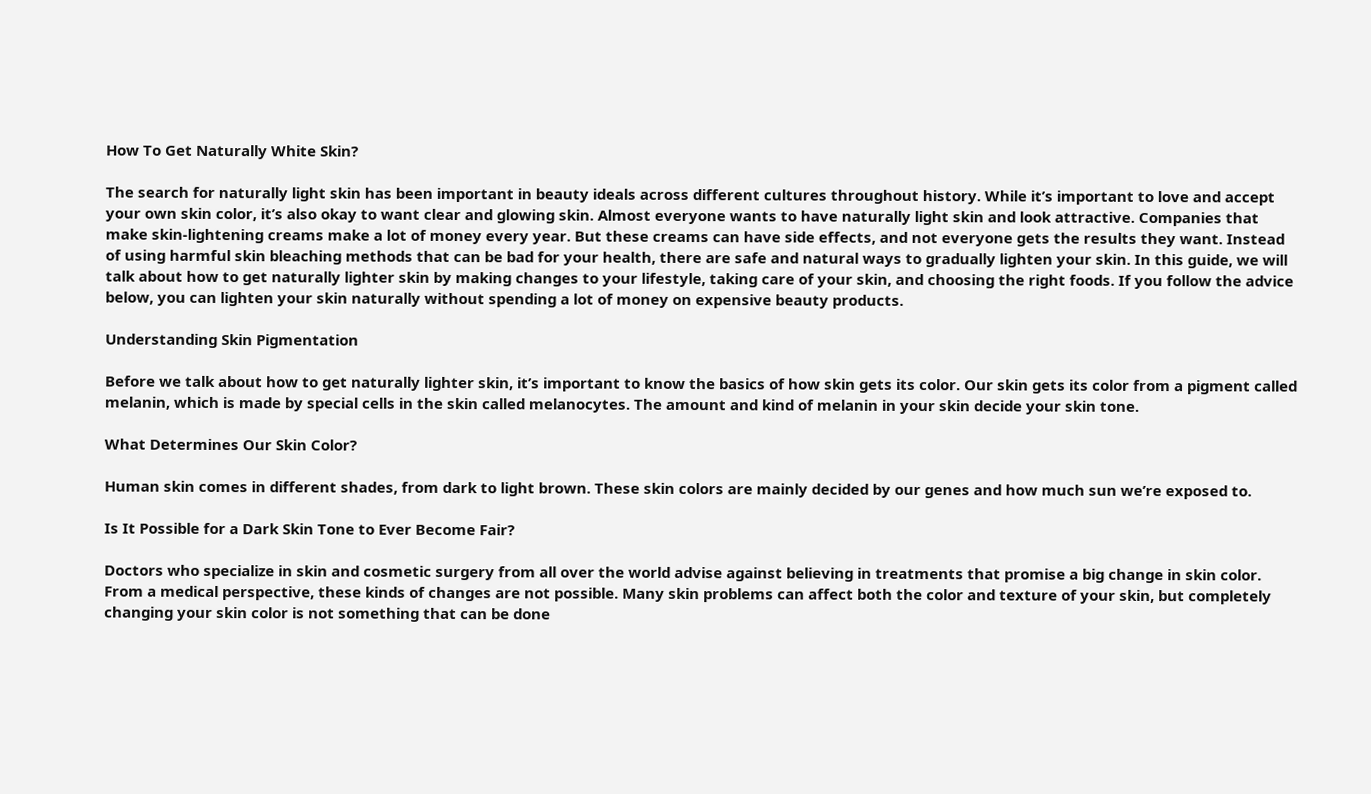How To Get Naturally White Skin?

The search for naturally light skin has been important in beauty ideals across different cultures throughout history. While it’s important to love and accept your own skin color, it’s also okay to want clear and glowing skin. Almost everyone wants to have naturally light skin and look attractive. Companies that make skin-lightening creams make a lot of money every year. But these creams can have side effects, and not everyone gets the results they want. Instead of using harmful skin bleaching methods that can be bad for your health, there are safe and natural ways to gradually lighten your skin. In this guide, we will talk about how to get naturally lighter skin by making changes to your lifestyle, taking care of your skin, and choosing the right foods. If you follow the advice below, you can lighten your skin naturally without spending a lot of money on expensive beauty products.

Understanding Skin Pigmentation

Before we talk about how to get naturally lighter skin, it’s important to know the basics of how skin gets its color. Our skin gets its color from a pigment called melanin, which is made by special cells in the skin called melanocytes. The amount and kind of melanin in your skin decide your skin tone.

What Determines Our Skin Color?

Human skin comes in different shades, from dark to light brown. These skin colors are mainly decided by our genes and how much sun we’re exposed to.

Is It Possible for a Dark Skin Tone to Ever Become Fair?

Doctors who specialize in skin and cosmetic surgery from all over the world advise against believing in treatments that promise a big change in skin color. From a medical perspective, these kinds of changes are not possible. Many skin problems can affect both the color and texture of your skin, but completely changing your skin color is not something that can be done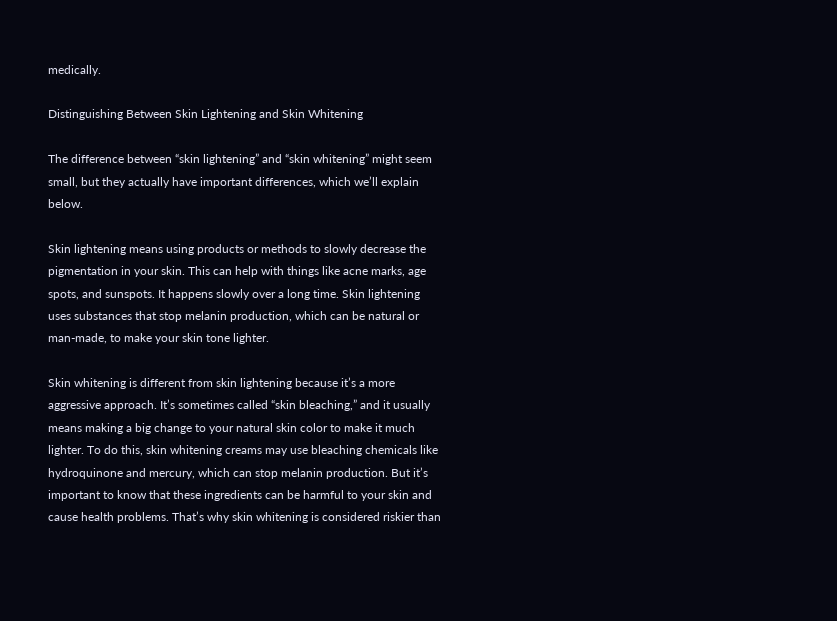medically.

Distinguishing Between Skin Lightening and Skin Whitening

The difference between “skin lightening” and “skin whitening” might seem small, but they actually have important differences, which we’ll explain below.

Skin lightening means using products or methods to slowly decrease the pigmentation in your skin. This can help with things like acne marks, age spots, and sunspots. It happens slowly over a long time. Skin lightening uses substances that stop melanin production, which can be natural or man-made, to make your skin tone lighter.

Skin whitening is different from skin lightening because it’s a more aggressive approach. It’s sometimes called “skin bleaching,” and it usually means making a big change to your natural skin color to make it much lighter. To do this, skin whitening creams may use bleaching chemicals like hydroquinone and mercury, which can stop melanin production. But it’s important to know that these ingredients can be harmful to your skin and cause health problems. That’s why skin whitening is considered riskier than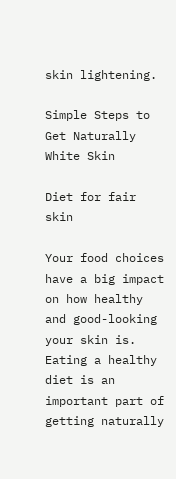skin lightening.

Simple Steps to Get Naturally White Skin

Diet for fair skin

Your food choices have a big impact on how healthy and good-looking your skin is. Eating a healthy diet is an important part of getting naturally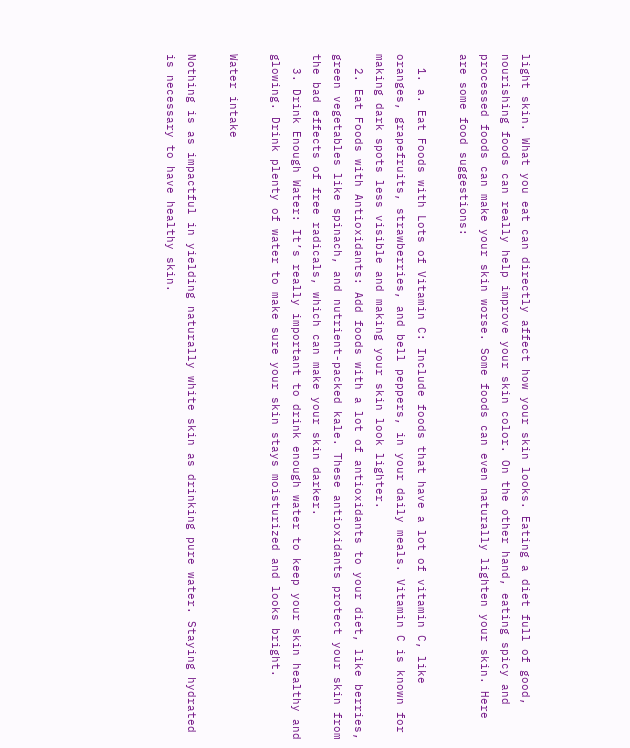light skin. What you eat can directly affect how your skin looks. Eating a diet full of good, nourishing foods can really help improve your skin color. On the other hand, eating spicy and processed foods can make your skin worse. Some foods can even naturally lighten your skin. Here are some food suggestions:

  1. a. Eat Foods with Lots of Vitamin C: Include foods that have a lot of vitamin C, like oranges, grapefruits, strawberries, and bell peppers, in your daily meals. Vitamin C is known for making dark spots less visible and making your skin look lighter.
  2. Eat Foods with Antioxidants: Add foods with a lot of antioxidants to your diet, like berries, green vegetables like spinach, and nutrient-packed kale. These antioxidants protect your skin from the bad effects of free radicals, which can make your skin darker.
  3. Drink Enough Water: It’s really important to drink enough water to keep your skin healthy and glowing. Drink plenty of water to make sure your skin stays moisturized and looks bright.

Water intake

Nothing is as impactful in yielding naturally white skin as drinking pure water. Staying hydrated is necessary to have healthy skin.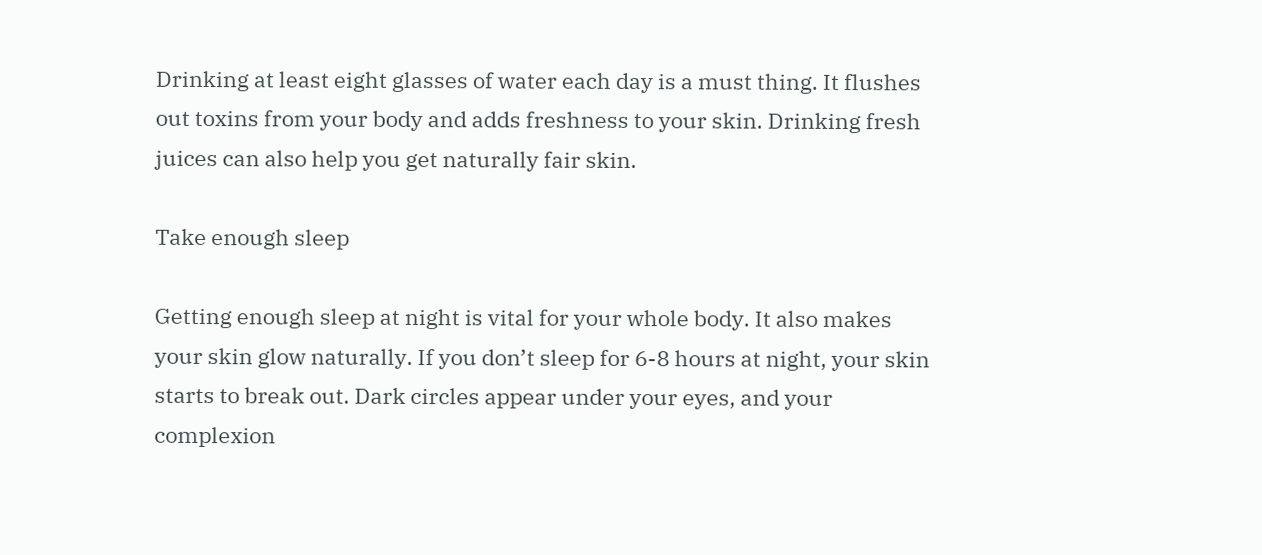Drinking at least eight glasses of water each day is a must thing. It flushes out toxins from your body and adds freshness to your skin. Drinking fresh juices can also help you get naturally fair skin.

Take enough sleep

Getting enough sleep at night is vital for your whole body. It also makes your skin glow naturally. If you don’t sleep for 6-8 hours at night, your skin starts to break out. Dark circles appear under your eyes, and your complexion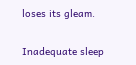loses its gleam.

Inadequate sleep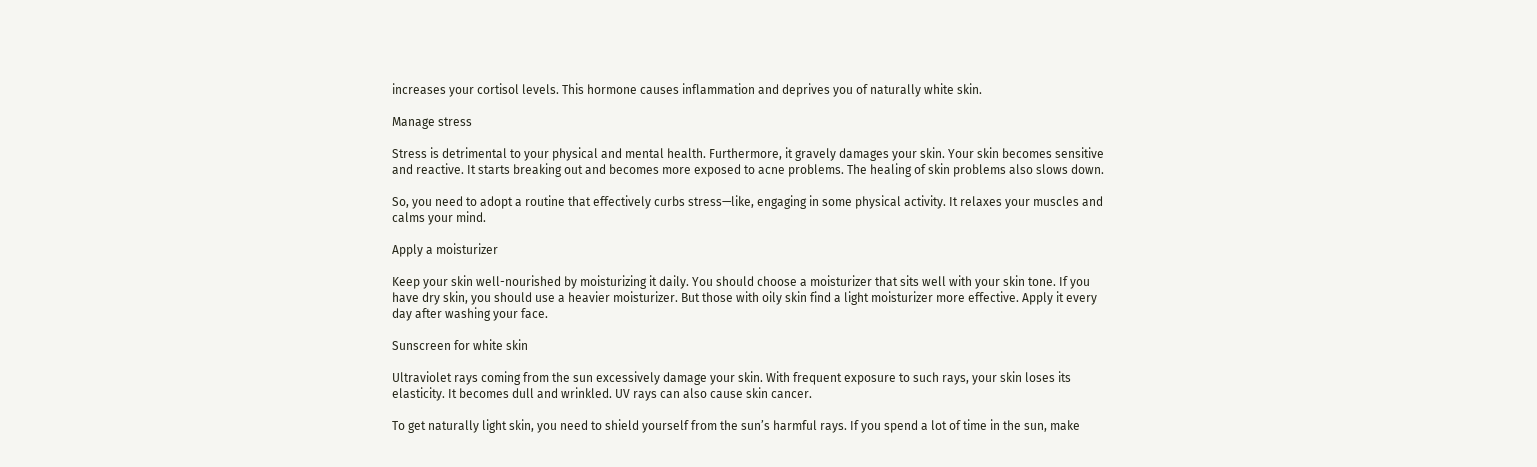increases your cortisol levels. This hormone causes inflammation and deprives you of naturally white skin.

Manage stress

Stress is detrimental to your physical and mental health. Furthermore, it gravely damages your skin. Your skin becomes sensitive and reactive. It starts breaking out and becomes more exposed to acne problems. The healing of skin problems also slows down.

So, you need to adopt a routine that effectively curbs stress—like, engaging in some physical activity. It relaxes your muscles and calms your mind.

Apply a moisturizer

Keep your skin well-nourished by moisturizing it daily. You should choose a moisturizer that sits well with your skin tone. If you have dry skin, you should use a heavier moisturizer. But those with oily skin find a light moisturizer more effective. Apply it every day after washing your face.

Sunscreen for white skin

Ultraviolet rays coming from the sun excessively damage your skin. With frequent exposure to such rays, your skin loses its elasticity. It becomes dull and wrinkled. UV rays can also cause skin cancer.

To get naturally light skin, you need to shield yourself from the sun’s harmful rays. If you spend a lot of time in the sun, make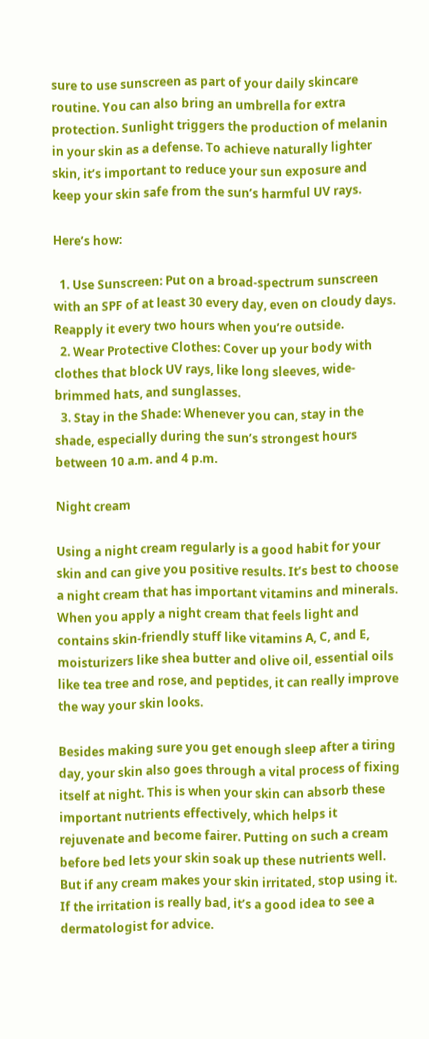sure to use sunscreen as part of your daily skincare routine. You can also bring an umbrella for extra protection. Sunlight triggers the production of melanin in your skin as a defense. To achieve naturally lighter skin, it’s important to reduce your sun exposure and keep your skin safe from the sun’s harmful UV rays.

Here’s how:

  1. Use Sunscreen: Put on a broad-spectrum sunscreen with an SPF of at least 30 every day, even on cloudy days. Reapply it every two hours when you’re outside.
  2. Wear Protective Clothes: Cover up your body with clothes that block UV rays, like long sleeves, wide-brimmed hats, and sunglasses.
  3. Stay in the Shade: Whenever you can, stay in the shade, especially during the sun’s strongest hours between 10 a.m. and 4 p.m.

Night cream

Using a night cream regularly is a good habit for your skin and can give you positive results. It’s best to choose a night cream that has important vitamins and minerals. When you apply a night cream that feels light and contains skin-friendly stuff like vitamins A, C, and E, moisturizers like shea butter and olive oil, essential oils like tea tree and rose, and peptides, it can really improve the way your skin looks.

Besides making sure you get enough sleep after a tiring day, your skin also goes through a vital process of fixing itself at night. This is when your skin can absorb these important nutrients effectively, which helps it rejuvenate and become fairer. Putting on such a cream before bed lets your skin soak up these nutrients well. But if any cream makes your skin irritated, stop using it. If the irritation is really bad, it’s a good idea to see a dermatologist for advice.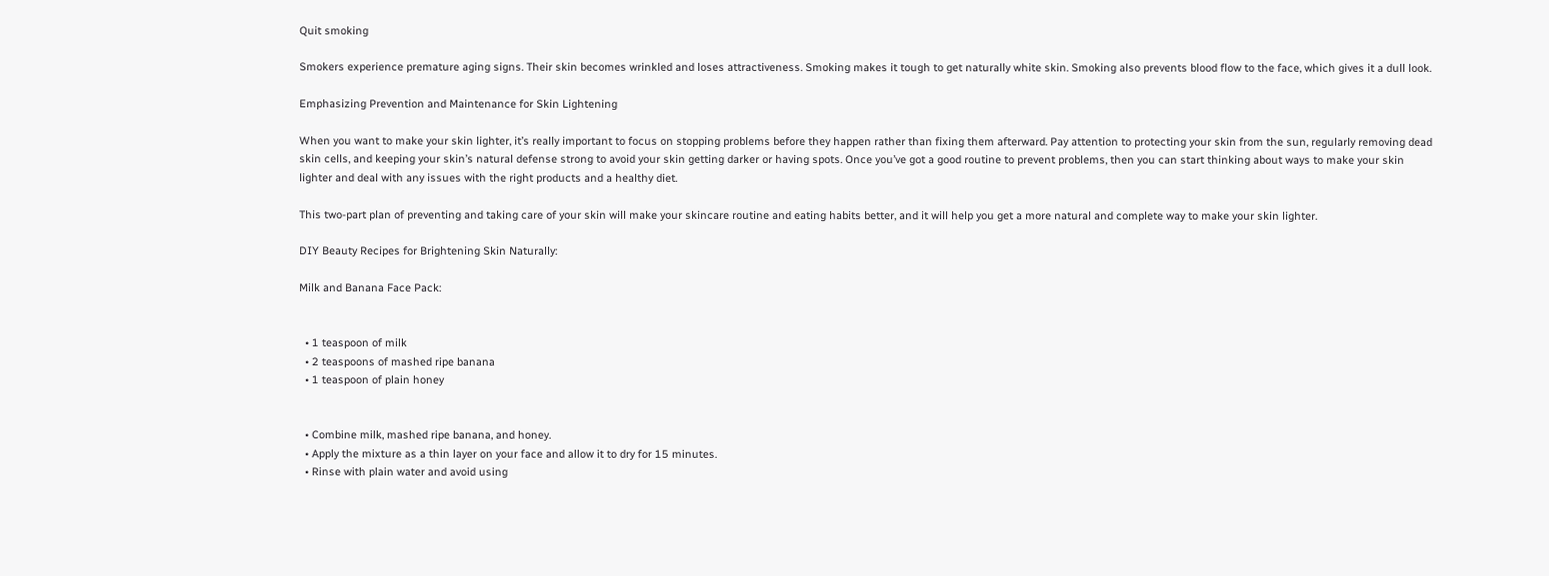Quit smoking

Smokers experience premature aging signs. Their skin becomes wrinkled and loses attractiveness. Smoking makes it tough to get naturally white skin. Smoking also prevents blood flow to the face, which gives it a dull look.

Emphasizing Prevention and Maintenance for Skin Lightening

When you want to make your skin lighter, it’s really important to focus on stopping problems before they happen rather than fixing them afterward. Pay attention to protecting your skin from the sun, regularly removing dead skin cells, and keeping your skin’s natural defense strong to avoid your skin getting darker or having spots. Once you’ve got a good routine to prevent problems, then you can start thinking about ways to make your skin lighter and deal with any issues with the right products and a healthy diet.

This two-part plan of preventing and taking care of your skin will make your skincare routine and eating habits better, and it will help you get a more natural and complete way to make your skin lighter.

DIY Beauty Recipes for Brightening Skin Naturally:

Milk and Banana Face Pack:


  • 1 teaspoon of milk
  • 2 teaspoons of mashed ripe banana
  • 1 teaspoon of plain honey


  • Combine milk, mashed ripe banana, and honey.
  • Apply the mixture as a thin layer on your face and allow it to dry for 15 minutes.
  • Rinse with plain water and avoid using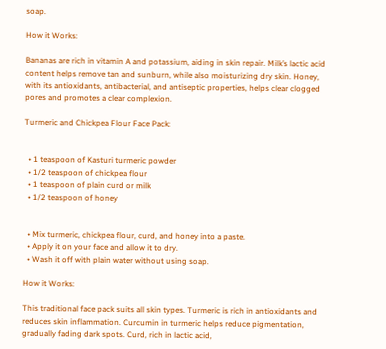soap.

How it Works:

Bananas are rich in vitamin A and potassium, aiding in skin repair. Milk’s lactic acid content helps remove tan and sunburn, while also moisturizing dry skin. Honey, with its antioxidants, antibacterial, and antiseptic properties, helps clear clogged pores and promotes a clear complexion.

Turmeric and Chickpea Flour Face Pack:


  • 1 teaspoon of Kasturi turmeric powder
  • 1/2 teaspoon of chickpea flour
  • 1 teaspoon of plain curd or milk
  • 1/2 teaspoon of honey


  • Mix turmeric, chickpea flour, curd, and honey into a paste.
  • Apply it on your face and allow it to dry.
  • Wash it off with plain water without using soap.

How it Works:

This traditional face pack suits all skin types. Turmeric is rich in antioxidants and reduces skin inflammation. Curcumin in turmeric helps reduce pigmentation, gradually fading dark spots. Curd, rich in lactic acid,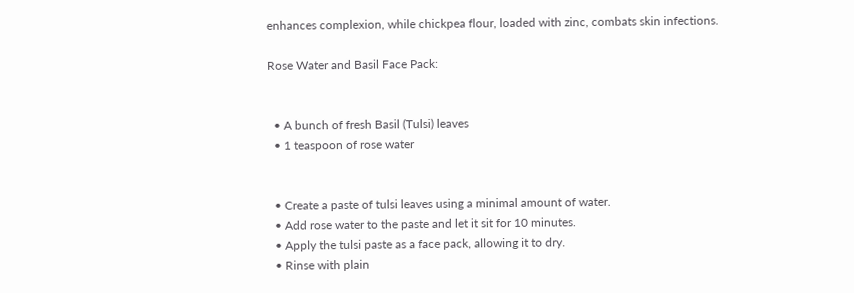enhances complexion, while chickpea flour, loaded with zinc, combats skin infections.

Rose Water and Basil Face Pack:


  • A bunch of fresh Basil (Tulsi) leaves
  • 1 teaspoon of rose water


  • Create a paste of tulsi leaves using a minimal amount of water.
  • Add rose water to the paste and let it sit for 10 minutes.
  • Apply the tulsi paste as a face pack, allowing it to dry.
  • Rinse with plain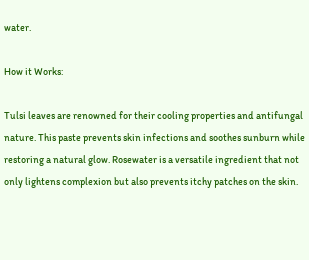water.

How it Works:

Tulsi leaves are renowned for their cooling properties and antifungal nature. This paste prevents skin infections and soothes sunburn while restoring a natural glow. Rosewater is a versatile ingredient that not only lightens complexion but also prevents itchy patches on the skin.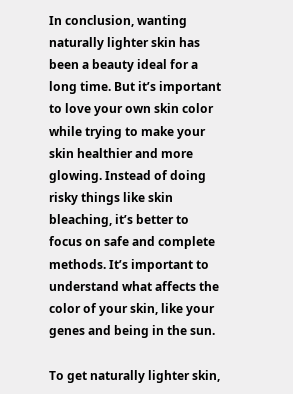In conclusion, wanting naturally lighter skin has been a beauty ideal for a long time. But it’s important to love your own skin color while trying to make your skin healthier and more glowing. Instead of doing risky things like skin bleaching, it’s better to focus on safe and complete methods. It’s important to understand what affects the color of your skin, like your genes and being in the sun.

To get naturally lighter skin,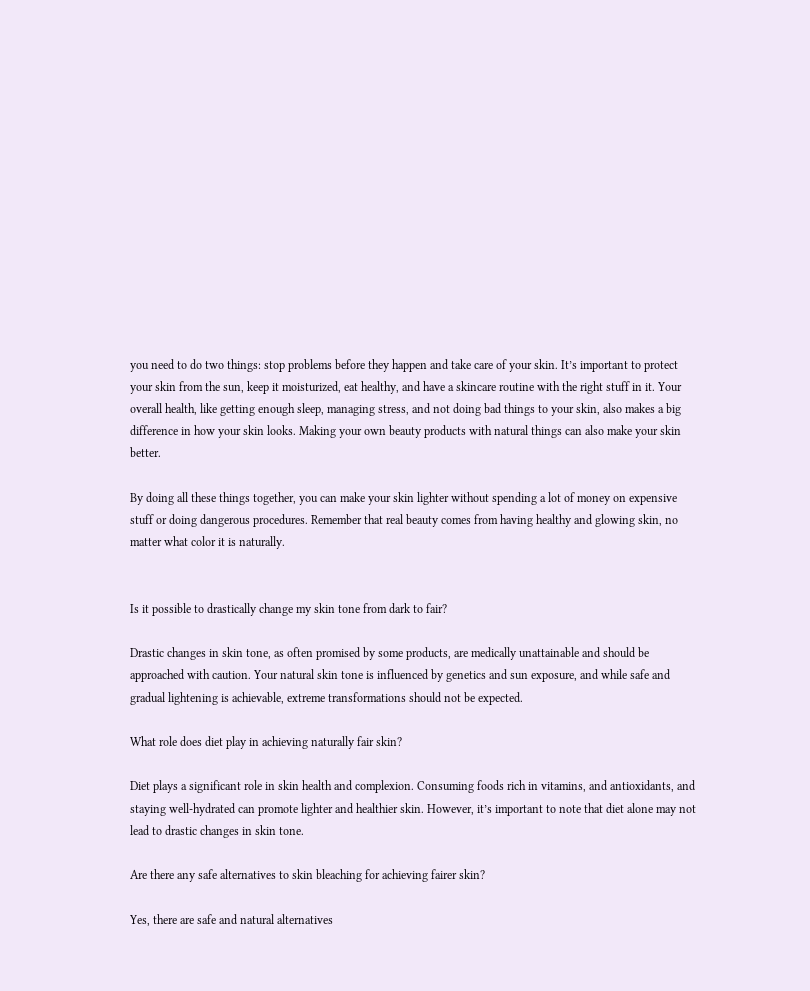you need to do two things: stop problems before they happen and take care of your skin. It’s important to protect your skin from the sun, keep it moisturized, eat healthy, and have a skincare routine with the right stuff in it. Your overall health, like getting enough sleep, managing stress, and not doing bad things to your skin, also makes a big difference in how your skin looks. Making your own beauty products with natural things can also make your skin better.

By doing all these things together, you can make your skin lighter without spending a lot of money on expensive stuff or doing dangerous procedures. Remember that real beauty comes from having healthy and glowing skin, no matter what color it is naturally.


Is it possible to drastically change my skin tone from dark to fair?

Drastic changes in skin tone, as often promised by some products, are medically unattainable and should be approached with caution. Your natural skin tone is influenced by genetics and sun exposure, and while safe and gradual lightening is achievable, extreme transformations should not be expected.

What role does diet play in achieving naturally fair skin?

Diet plays a significant role in skin health and complexion. Consuming foods rich in vitamins, and antioxidants, and staying well-hydrated can promote lighter and healthier skin. However, it’s important to note that diet alone may not lead to drastic changes in skin tone.

Are there any safe alternatives to skin bleaching for achieving fairer skin?

Yes, there are safe and natural alternatives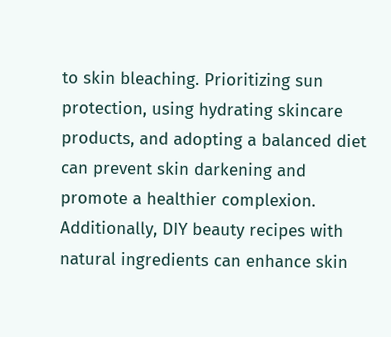to skin bleaching. Prioritizing sun protection, using hydrating skincare products, and adopting a balanced diet can prevent skin darkening and promote a healthier complexion. Additionally, DIY beauty recipes with natural ingredients can enhance skin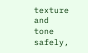texture and tone safely,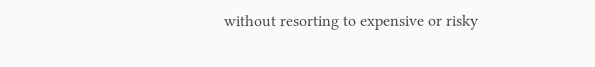without resorting to expensive or risky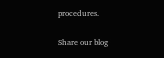procedures.

Share our blog